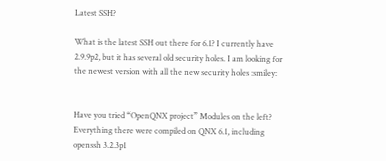Latest SSH?

What is the latest SSH out there for 6.1? I currently have 2.9.9p2, but it has several old security holes. I am looking for the newest version with all the new security holes :smiley:


Have you tried “OpenQNX project” Modules on the left?
Everything there were compiled on QNX 6.1, including openssh 3.2.3p1